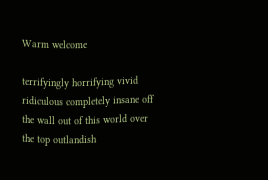Warm welcome

terrifyingly horrifying vivid ridiculous completely insane off the wall out of this world over the top outlandish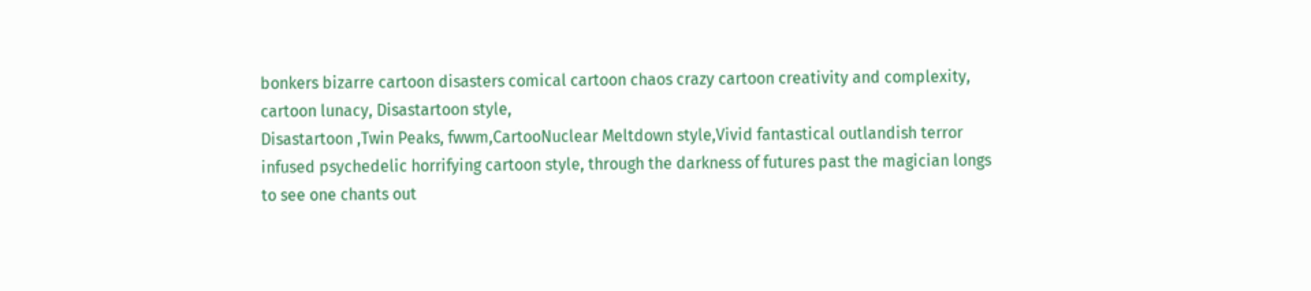bonkers bizarre cartoon disasters comical cartoon chaos crazy cartoon creativity and complexity, cartoon lunacy, Disastartoon style,
Disastartoon ,Twin Peaks, fwwm,CartooNuclear Meltdown style,Vivid fantastical outlandish terror infused psychedelic horrifying cartoon style, through the darkness of futures past the magician longs to see one chants out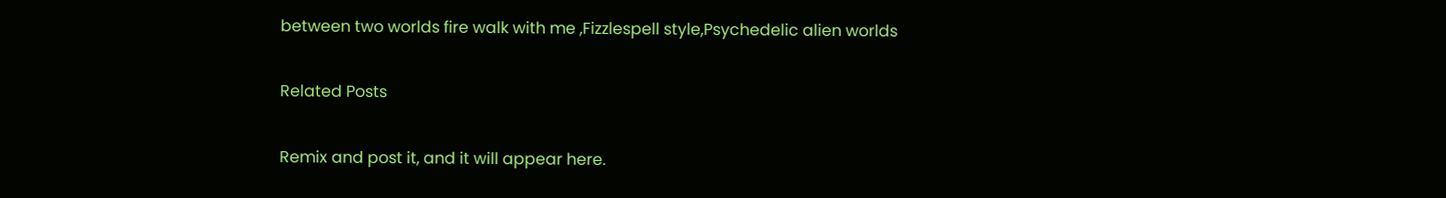between two worlds fire walk with me ,Fizzlespell style,Psychedelic alien worlds

Related Posts

Remix and post it, and it will appear here.